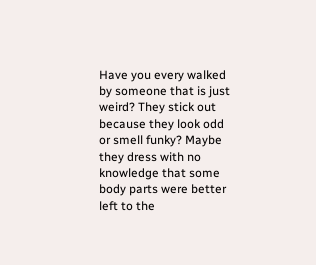Have you every walked by someone that is just weird? They stick out because they look odd or smell funky? Maybe they dress with no knowledge that some body parts were better left to the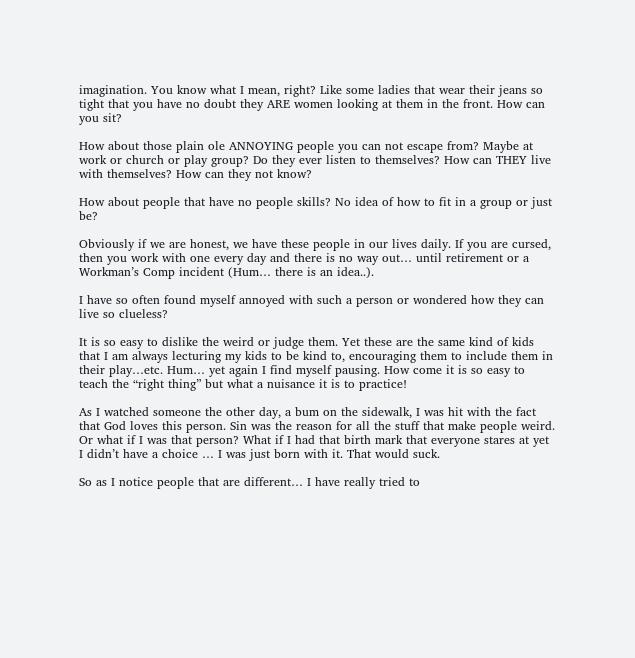imagination. You know what I mean, right? Like some ladies that wear their jeans so tight that you have no doubt they ARE women looking at them in the front. How can you sit?

How about those plain ole ANNOYING people you can not escape from? Maybe at work or church or play group? Do they ever listen to themselves? How can THEY live with themselves? How can they not know?

How about people that have no people skills? No idea of how to fit in a group or just be?

Obviously if we are honest, we have these people in our lives daily. If you are cursed, then you work with one every day and there is no way out… until retirement or a Workman’s Comp incident (Hum… there is an idea..).

I have so often found myself annoyed with such a person or wondered how they can live so clueless?

It is so easy to dislike the weird or judge them. Yet these are the same kind of kids that I am always lecturing my kids to be kind to, encouraging them to include them in their play…etc. Hum… yet again I find myself pausing. How come it is so easy to teach the “right thing” but what a nuisance it is to practice!

As I watched someone the other day, a bum on the sidewalk, I was hit with the fact that God loves this person. Sin was the reason for all the stuff that make people weird. Or what if I was that person? What if I had that birth mark that everyone stares at yet I didn’t have a choice … I was just born with it. That would suck.

So as I notice people that are different… I have really tried to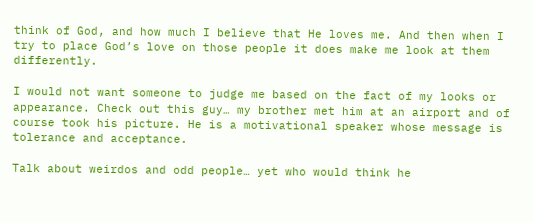think of God, and how much I believe that He loves me. And then when I try to place God’s love on those people it does make me look at them differently.

I would not want someone to judge me based on the fact of my looks or appearance. Check out this guy… my brother met him at an airport and of course took his picture. He is a motivational speaker whose message is tolerance and acceptance.

Talk about weirdos and odd people… yet who would think he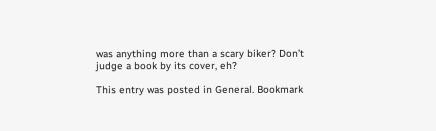was anything more than a scary biker? Don’t judge a book by its cover, eh?

This entry was posted in General. Bookmark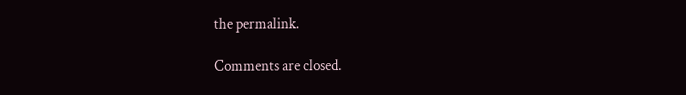the permalink.

Comments are closed.